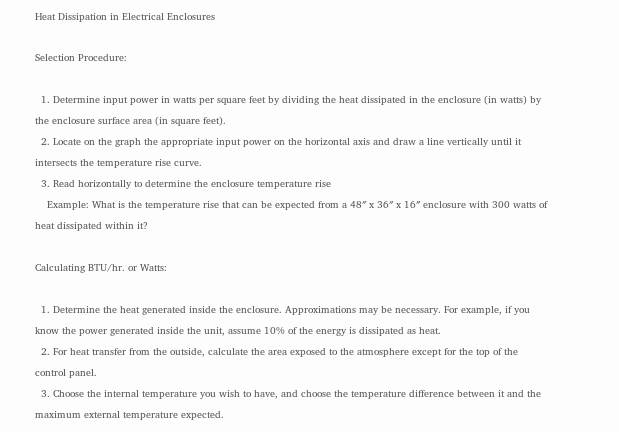Heat Dissipation in Electrical Enclosures

Selection Procedure:

  1. Determine input power in watts per square feet by dividing the heat dissipated in the enclosure (in watts) by the enclosure surface area (in square feet).
  2. Locate on the graph the appropriate input power on the horizontal axis and draw a line vertically until it intersects the temperature rise curve.
  3. Read horizontally to determine the enclosure temperature rise
    Example: What is the temperature rise that can be expected from a 48″ x 36″ x 16″ enclosure with 300 watts of heat dissipated within it?

Calculating BTU/hr. or Watts:

  1. Determine the heat generated inside the enclosure. Approximations may be necessary. For example, if you know the power generated inside the unit, assume 10% of the energy is dissipated as heat.
  2. For heat transfer from the outside, calculate the area exposed to the atmosphere except for the top of the control panel.
  3. Choose the internal temperature you wish to have, and choose the temperature difference between it and the maximum external temperature expected.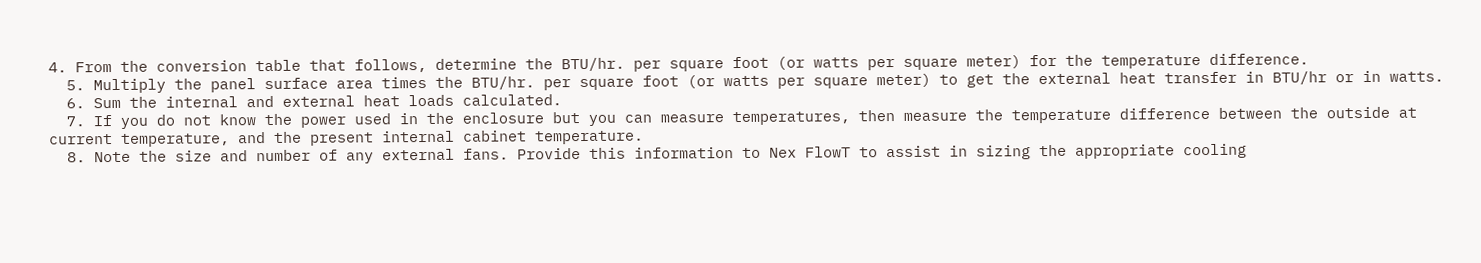4. From the conversion table that follows, determine the BTU/hr. per square foot (or watts per square meter) for the temperature difference.
  5. Multiply the panel surface area times the BTU/hr. per square foot (or watts per square meter) to get the external heat transfer in BTU/hr or in watts.
  6. Sum the internal and external heat loads calculated.
  7. If you do not know the power used in the enclosure but you can measure temperatures, then measure the temperature difference between the outside at current temperature, and the present internal cabinet temperature.
  8. Note the size and number of any external fans. Provide this information to Nex FlowT to assist in sizing the appropriate cooling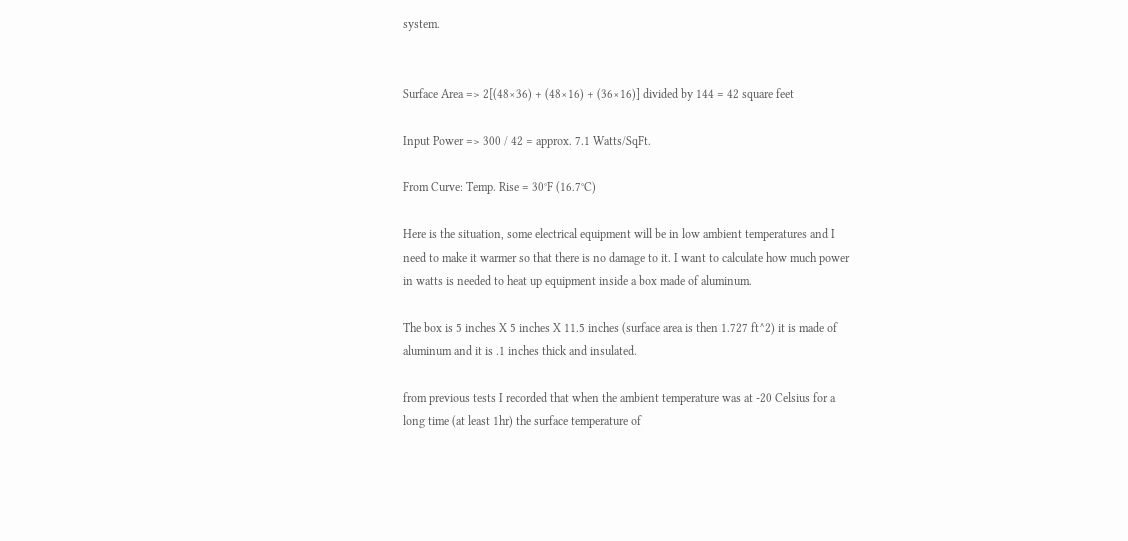system.


Surface Area => 2[(48×36) + (48×16) + (36×16)] divided by 144 = 42 square feet

Input Power => 300 / 42 = approx. 7.1 Watts/SqFt.

From Curve: Temp. Rise = 30°F (16.7°C)

Here is the situation, some electrical equipment will be in low ambient temperatures and I need to make it warmer so that there is no damage to it. I want to calculate how much power in watts is needed to heat up equipment inside a box made of aluminum.

The box is 5 inches X 5 inches X 11.5 inches (surface area is then 1.727 ft^2) it is made of aluminum and it is .1 inches thick and insulated.

from previous tests I recorded that when the ambient temperature was at -20 Celsius for a long time (at least 1hr) the surface temperature of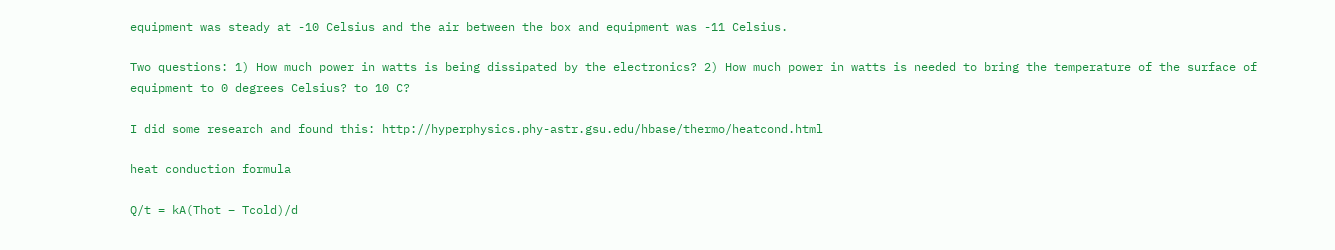equipment was steady at -10 Celsius and the air between the box and equipment was -11 Celsius.

Two questions: 1) How much power in watts is being dissipated by the electronics? 2) How much power in watts is needed to bring the temperature of the surface of equipment to 0 degrees Celsius? to 10 C?

I did some research and found this: http://hyperphysics.phy-astr.gsu.edu/hbase/thermo/heatcond.html

heat conduction formula

Q/t = kA(Thot – Tcold)/d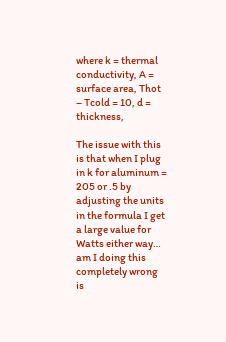where k = thermal conductivity, A = surface area, Thot – Tcold = 10, d = thickness,

The issue with this is that when I plug in k for aluminum = 205 or .5 by adjusting the units in the formula I get a large value for Watts either way… am I doing this completely wrong is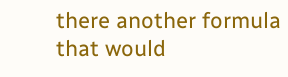there another formula that would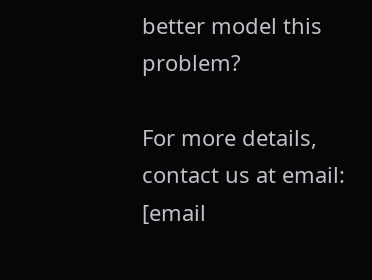better model this problem?

For more details, contact us at email: [email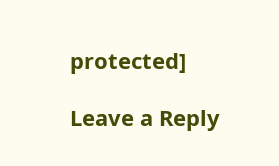protected]

Leave a Reply